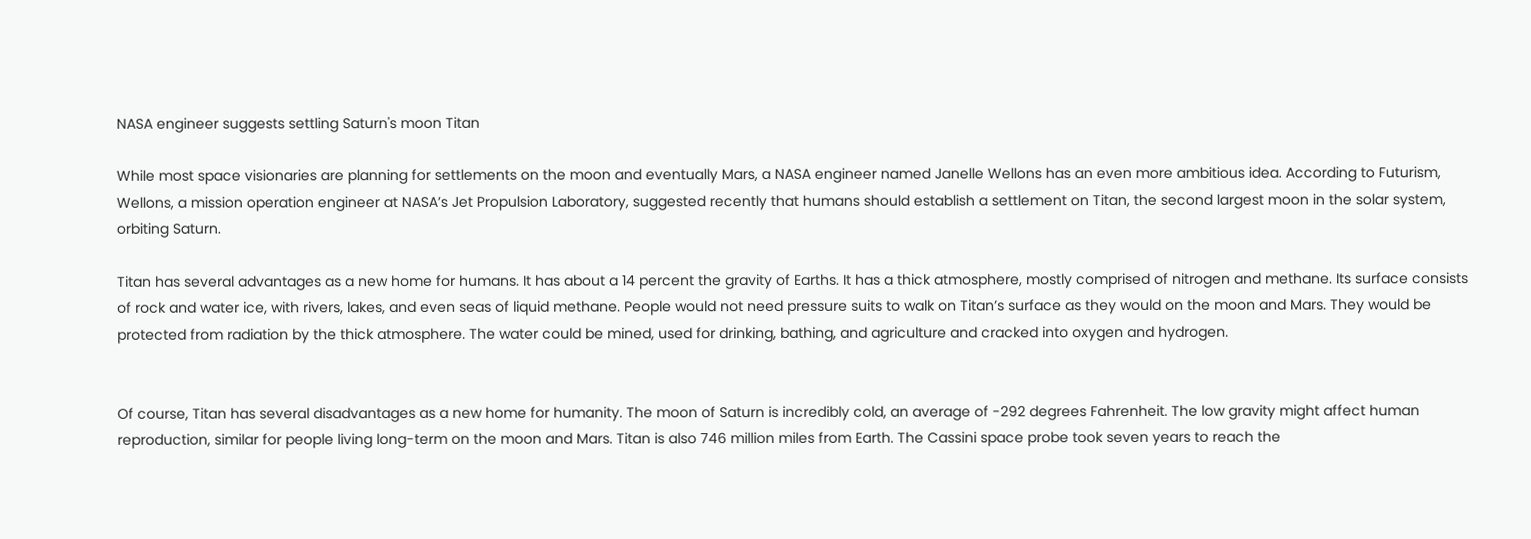NASA engineer suggests settling Saturn's moon Titan

While most space visionaries are planning for settlements on the moon and eventually Mars, a NASA engineer named Janelle Wellons has an even more ambitious idea. According to Futurism, Wellons, a mission operation engineer at NASA’s Jet Propulsion Laboratory, suggested recently that humans should establish a settlement on Titan, the second largest moon in the solar system, orbiting Saturn.

Titan has several advantages as a new home for humans. It has about a 14 percent the gravity of Earths. It has a thick atmosphere, mostly comprised of nitrogen and methane. Its surface consists of rock and water ice, with rivers, lakes, and even seas of liquid methane. People would not need pressure suits to walk on Titan’s surface as they would on the moon and Mars. They would be protected from radiation by the thick atmosphere. The water could be mined, used for drinking, bathing, and agriculture and cracked into oxygen and hydrogen.


Of course, Titan has several disadvantages as a new home for humanity. The moon of Saturn is incredibly cold, an average of -292 degrees Fahrenheit. The low gravity might affect human reproduction, similar for people living long-term on the moon and Mars. Titan is also 746 million miles from Earth. The Cassini space probe took seven years to reach the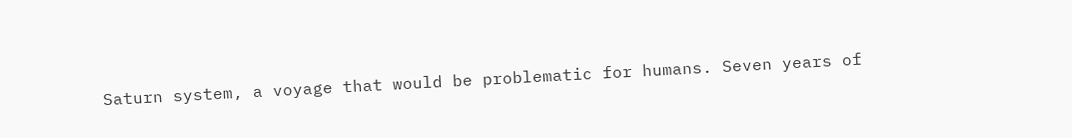Saturn system, a voyage that would be problematic for humans. Seven years of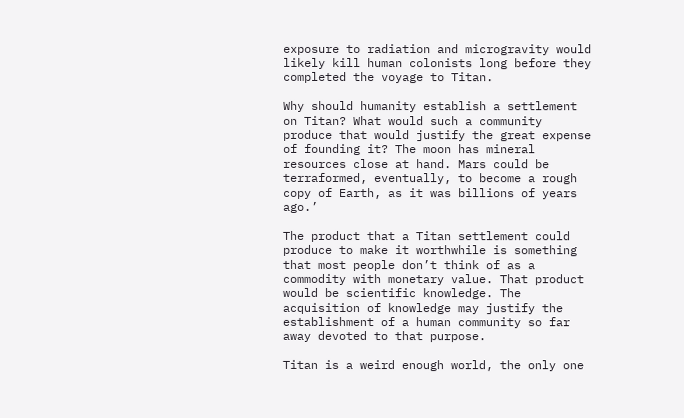exposure to radiation and microgravity would likely kill human colonists long before they completed the voyage to Titan.

Why should humanity establish a settlement on Titan? What would such a community produce that would justify the great expense of founding it? The moon has mineral resources close at hand. Mars could be terraformed, eventually, to become a rough copy of Earth, as it was billions of years ago.’

The product that a Titan settlement could produce to make it worthwhile is something that most people don’t think of as a commodity with monetary value. That product would be scientific knowledge. The acquisition of knowledge may justify the establishment of a human community so far away devoted to that purpose.

Titan is a weird enough world, the only one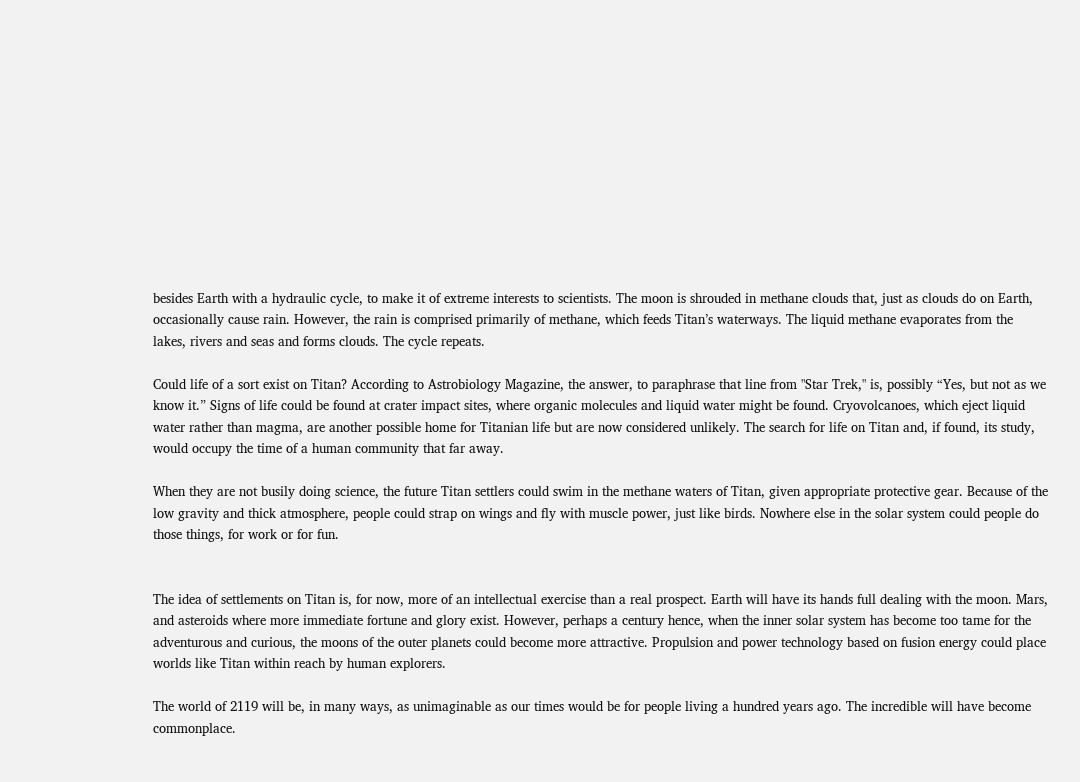besides Earth with a hydraulic cycle, to make it of extreme interests to scientists. The moon is shrouded in methane clouds that, just as clouds do on Earth, occasionally cause rain. However, the rain is comprised primarily of methane, which feeds Titan’s waterways. The liquid methane evaporates from the lakes, rivers and seas and forms clouds. The cycle repeats.

Could life of a sort exist on Titan? According to Astrobiology Magazine, the answer, to paraphrase that line from "Star Trek," is, possibly “Yes, but not as we know it.” Signs of life could be found at crater impact sites, where organic molecules and liquid water might be found. Cryovolcanoes, which eject liquid water rather than magma, are another possible home for Titanian life but are now considered unlikely. The search for life on Titan and, if found, its study, would occupy the time of a human community that far away.

When they are not busily doing science, the future Titan settlers could swim in the methane waters of Titan, given appropriate protective gear. Because of the low gravity and thick atmosphere, people could strap on wings and fly with muscle power, just like birds. Nowhere else in the solar system could people do those things, for work or for fun.


The idea of settlements on Titan is, for now, more of an intellectual exercise than a real prospect. Earth will have its hands full dealing with the moon. Mars, and asteroids where more immediate fortune and glory exist. However, perhaps a century hence, when the inner solar system has become too tame for the adventurous and curious, the moons of the outer planets could become more attractive. Propulsion and power technology based on fusion energy could place worlds like Titan within reach by human explorers.

The world of 2119 will be, in many ways, as unimaginable as our times would be for people living a hundred years ago. The incredible will have become commonplace.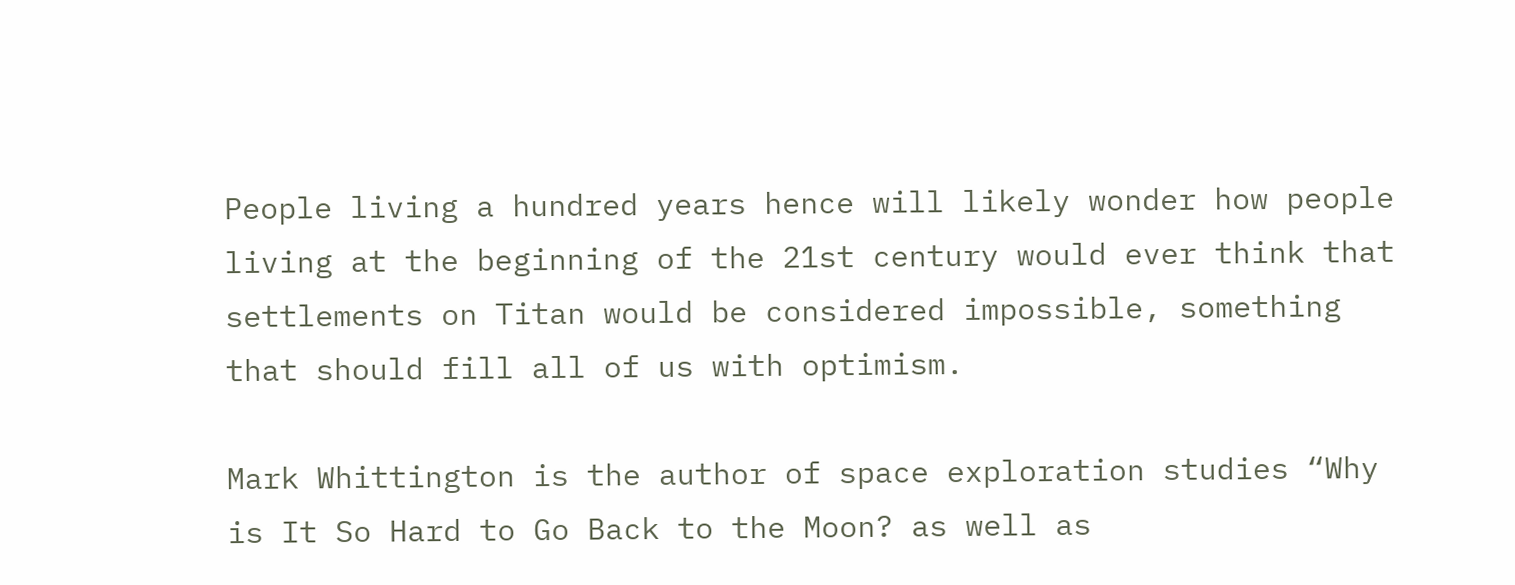People living a hundred years hence will likely wonder how people living at the beginning of the 21st century would ever think that settlements on Titan would be considered impossible, something that should fill all of us with optimism.

Mark Whittington is the author of space exploration studies “Why is It So Hard to Go Back to the Moon? as well as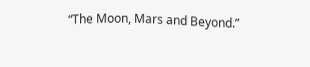“The Moon, Mars and Beyond.”